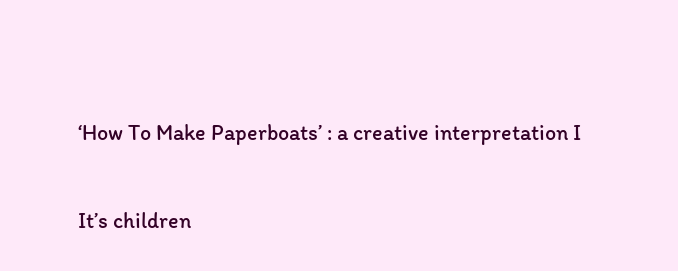‘How To Make Paperboats’ : a creative interpretation I

It’s children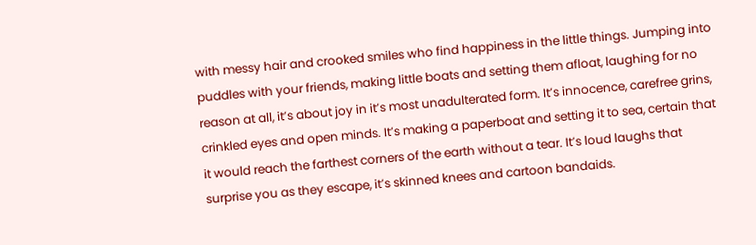with messy hair and crooked smiles who find happiness in the little things. Jumping into puddles with your friends, making little boats and setting them afloat, laughing for no reason at all, it’s about joy in it’s most unadulterated form. It’s innocence, carefree grins, crinkled eyes and open minds. It’s making a paperboat and setting it to sea, certain that it would reach the farthest corners of the earth without a tear. It’s loud laughs that surprise you as they escape, it’s skinned knees and cartoon bandaids.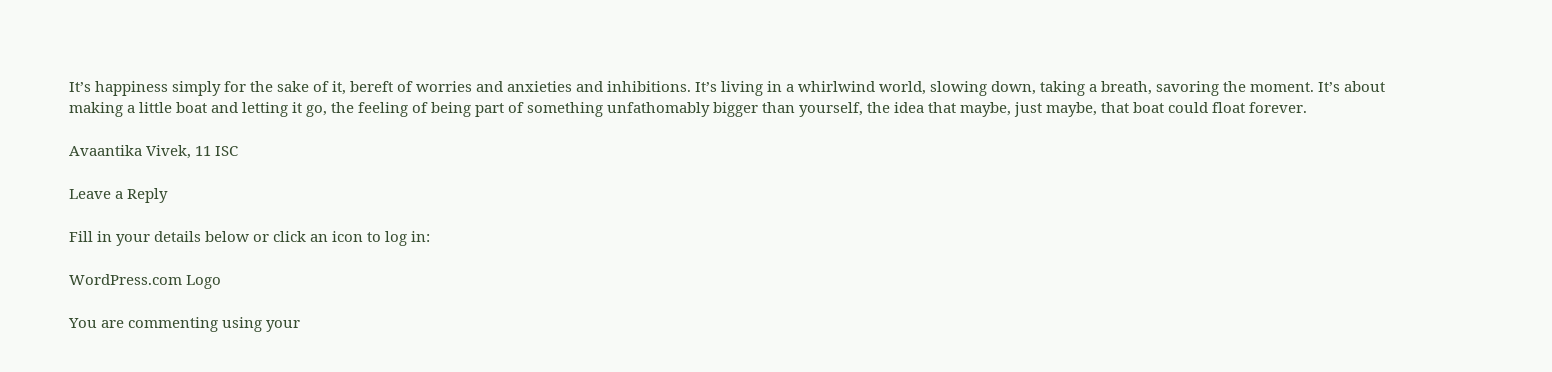It’s happiness simply for the sake of it, bereft of worries and anxieties and inhibitions. It’s living in a whirlwind world, slowing down, taking a breath, savoring the moment. It’s about making a little boat and letting it go, the feeling of being part of something unfathomably bigger than yourself, the idea that maybe, just maybe, that boat could float forever.

Avaantika Vivek, 11 ISC

Leave a Reply

Fill in your details below or click an icon to log in:

WordPress.com Logo

You are commenting using your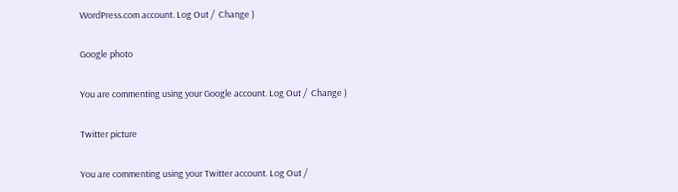WordPress.com account. Log Out /  Change )

Google photo

You are commenting using your Google account. Log Out /  Change )

Twitter picture

You are commenting using your Twitter account. Log Out /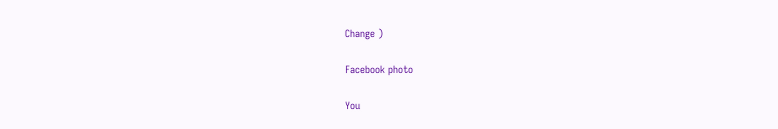Change )

Facebook photo

You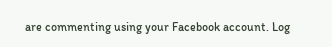are commenting using your Facebook account. Log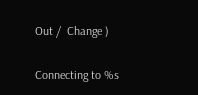Out /  Change )

Connecting to %s